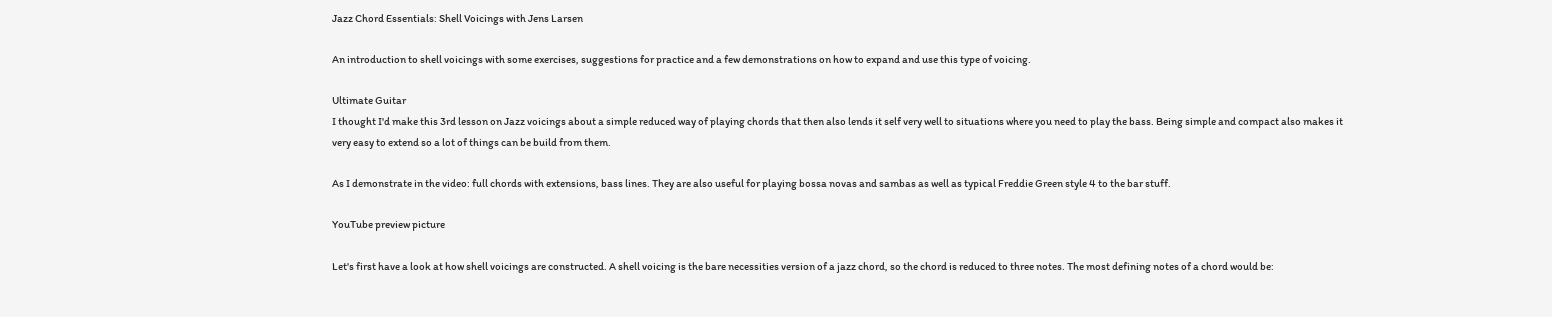Jazz Chord Essentials: Shell Voicings with Jens Larsen

An introduction to shell voicings with some exercises, suggestions for practice and a few demonstrations on how to expand and use this type of voicing.

Ultimate Guitar
I thought I'd make this 3rd lesson on Jazz voicings about a simple reduced way of playing chords that then also lends it self very well to situations where you need to play the bass. Being simple and compact also makes it very easy to extend so a lot of things can be build from them.

As I demonstrate in the video: full chords with extensions, bass lines. They are also useful for playing bossa novas and sambas as well as typical Freddie Green style 4 to the bar stuff.

YouTube preview picture

Let's first have a look at how shell voicings are constructed. A shell voicing is the bare necessities version of a jazz chord, so the chord is reduced to three notes. The most defining notes of a chord would be: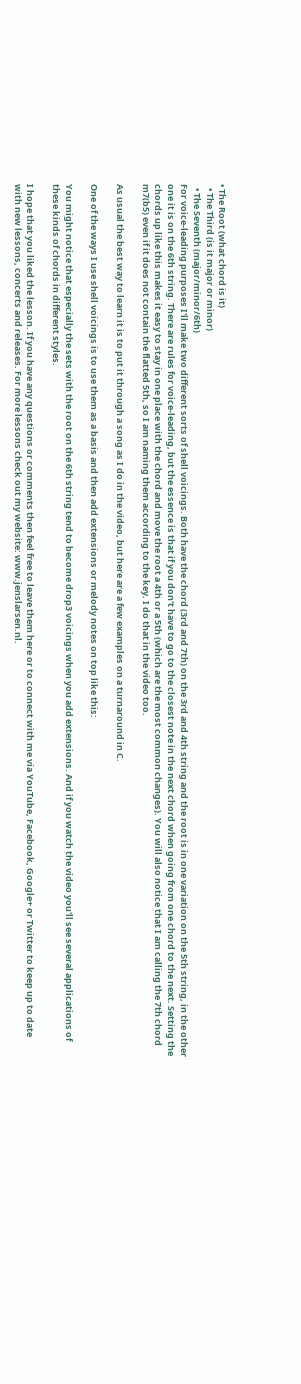• The Root (what chord is it)
  • The Third (is it major or minor)
  • The Seventh (major/minor/6th)
For voice-leading purposes I'll make two different sorts of shell voicings. Both have the chord (3rd and 7th) on the 3rd and 4th string and the root is in one variation on the 5th string, in the other one it is on the 6th string. There are rules for voice-leading, but the essence is that if you don't have to go to the closest note in the next chord when going from one chord to the next. Setting the chords up like this makes it easy to stay in one place with the chord and move the root a 4th or a 5th (which are the most common changes). You will also notice that I am calling the 7th chord m7(b5) even if it does not contain the flatted 5th, so I am naming them according to the key. I do that in the video too.

As usual the best way to learn it is to put it through a song as I do in the video, but here are a few examples on a turnaround in C.

One of the ways I use shell voicings is to use them as a basis and then add extensions or melody notes on top like this:

You might notice that especially the sets with the root on the 6th string tend to become drop3 voicings when you add extensions. And if you watch the video you'll see several applications of these kinds of chords in different styles.

I hope that you liked the lesson. If you have any questions or comments then feel free to leave them here or to connect with me via YouTube, Facebook, Google+ or Twitter to keep up to date with new lessons, concerts and releases. For more lessons check out my website: www.jenslarsen.nl.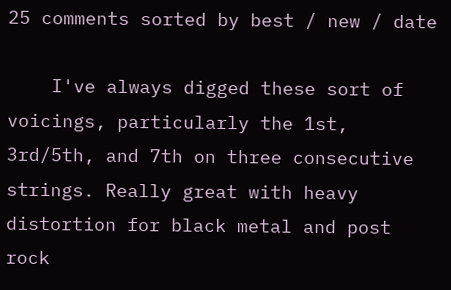25 comments sorted by best / new / date

    I've always digged these sort of voicings, particularly the 1st, 3rd/5th, and 7th on three consecutive strings. Really great with heavy distortion for black metal and post rock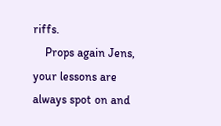riffs.
    Props again Jens, your lessons are always spot on and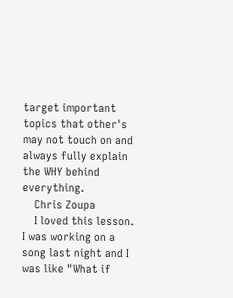target important topics that other's may not touch on and always fully explain the WHY behind everything.
    Chris Zoupa
    I loved this lesson. I was working on a song last night and I was like "What if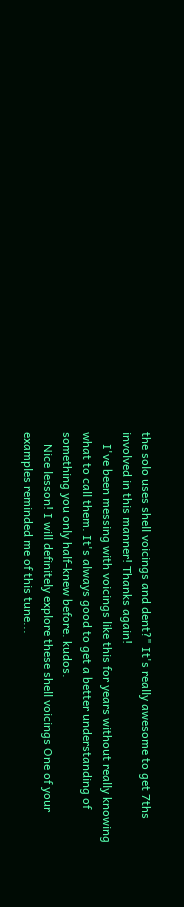the solo uses shell voicings and dent?" It's really awesome to get 7ths involved in this manner! Thanks again!
    I've been messing with voicings like this for years without really knowing what to call them. It's always good to get a better understanding of something you only half-knew before. kudos.
    Nice lesson! I will definitely explore these shell voicings One of your examples reminded me of this tune...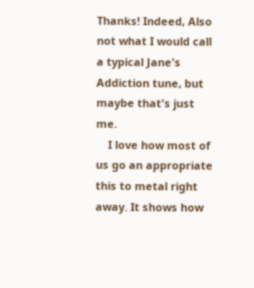Thanks! Indeed, Also not what I would call a typical Jane's Addiction tune, but maybe that's just me.
    I love how most of us go an appropriate this to metal right away. It shows how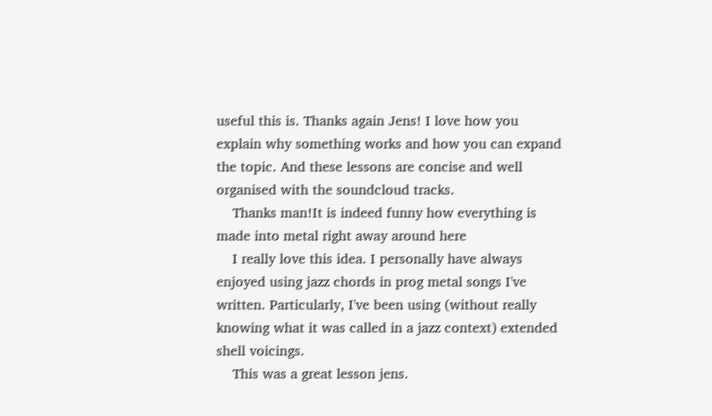useful this is. Thanks again Jens! I love how you explain why something works and how you can expand the topic. And these lessons are concise and well organised with the soundcloud tracks.
    Thanks man!It is indeed funny how everything is made into metal right away around here
    I really love this idea. I personally have always enjoyed using jazz chords in prog metal songs I've written. Particularly, I've been using (without really knowing what it was called in a jazz context) extended shell voicings.
    This was a great lesson jens.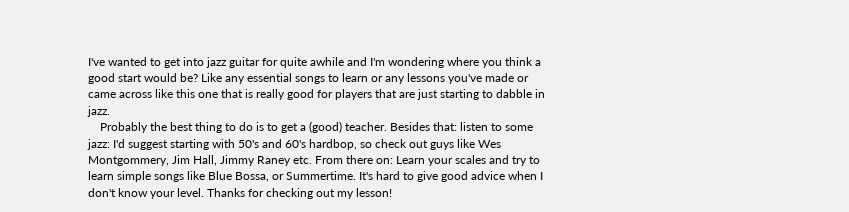I've wanted to get into jazz guitar for quite awhile and I'm wondering where you think a good start would be? Like any essential songs to learn or any lessons you've made or came across like this one that is really good for players that are just starting to dabble in jazz.
    Probably the best thing to do is to get a (good) teacher. Besides that: listen to some jazz: I'd suggest starting with 50's and 60's hardbop, so check out guys like Wes Montgommery, Jim Hall, Jimmy Raney etc. From there on: Learn your scales and try to learn simple songs like Blue Bossa, or Summertime. It's hard to give good advice when I don't know your level. Thanks for checking out my lesson!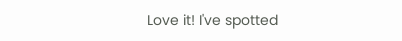Love it! I've spotted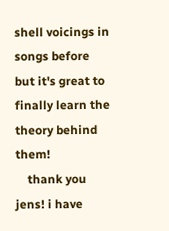shell voicings in songs before but it's great to finally learn the theory behind them!
    thank you jens! i have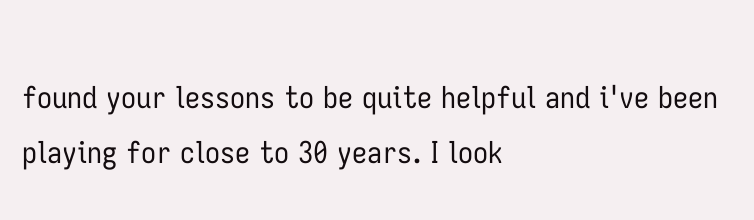found your lessons to be quite helpful and i've been playing for close to 30 years. I look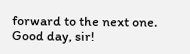forward to the next one. Good day, sir!